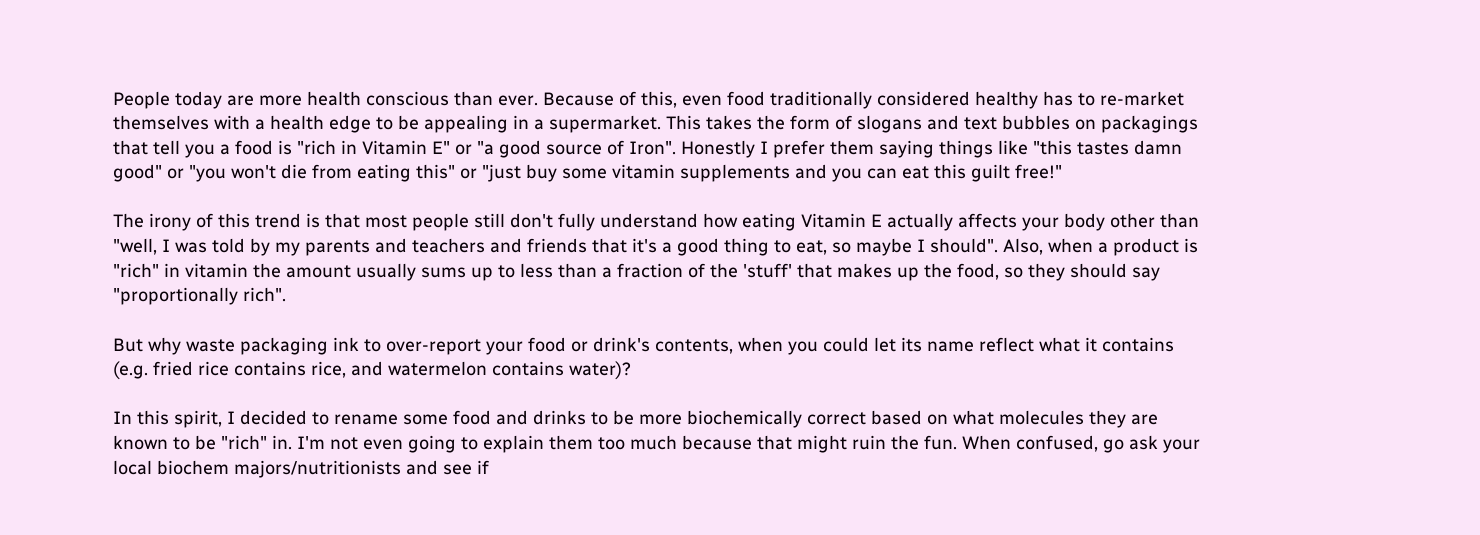People today are more health conscious than ever. Because of this, even food traditionally considered healthy has to re-market themselves with a health edge to be appealing in a supermarket. This takes the form of slogans and text bubbles on packagings that tell you a food is "rich in Vitamin E" or "a good source of Iron". Honestly I prefer them saying things like "this tastes damn good" or "you won't die from eating this" or "just buy some vitamin supplements and you can eat this guilt free!"

The irony of this trend is that most people still don't fully understand how eating Vitamin E actually affects your body other than "well, I was told by my parents and teachers and friends that it's a good thing to eat, so maybe I should". Also, when a product is "rich" in vitamin the amount usually sums up to less than a fraction of the 'stuff' that makes up the food, so they should say "proportionally rich".

But why waste packaging ink to over-report your food or drink's contents, when you could let its name reflect what it contains (e.g. fried rice contains rice, and watermelon contains water)?

In this spirit, I decided to rename some food and drinks to be more biochemically correct based on what molecules they are known to be "rich" in. I'm not even going to explain them too much because that might ruin the fun. When confused, go ask your local biochem majors/nutritionists and see if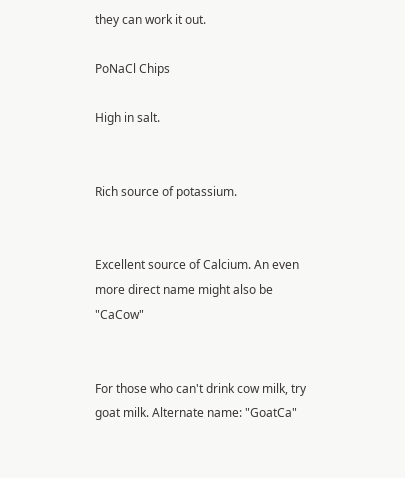they can work it out.

PoNaCl Chips

High in salt.


Rich source of potassium.


Excellent source of Calcium. An even more direct name might also be "CaCow"


For those who can't drink cow milk, try goat milk. Alternate name: "GoatCa"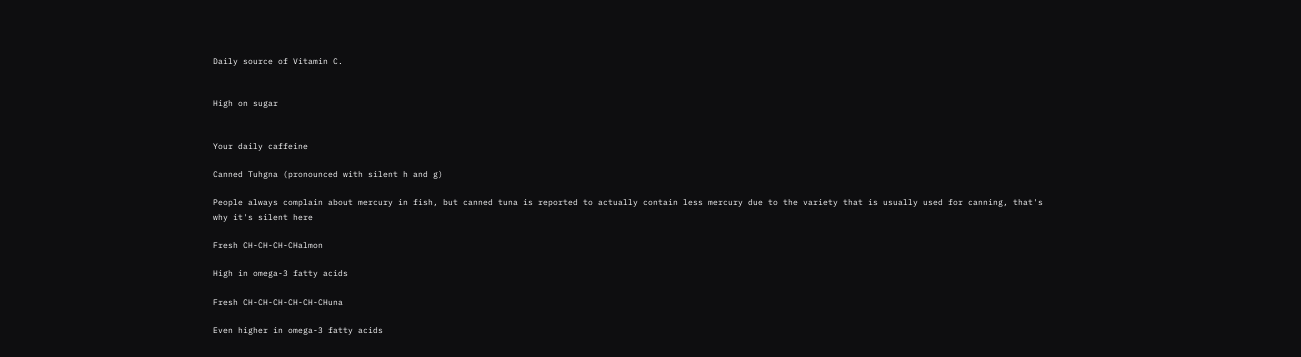Daily source of Vitamin C.


High on sugar


Your daily caffeine

Canned Tuhgna (pronounced with silent h and g)

People always complain about mercury in fish, but canned tuna is reported to actually contain less mercury due to the variety that is usually used for canning, that's why it's silent here

Fresh CH-CH-CH-CHalmon

High in omega-3 fatty acids

Fresh CH-CH-CH-CH-CH-CHuna

Even higher in omega-3 fatty acids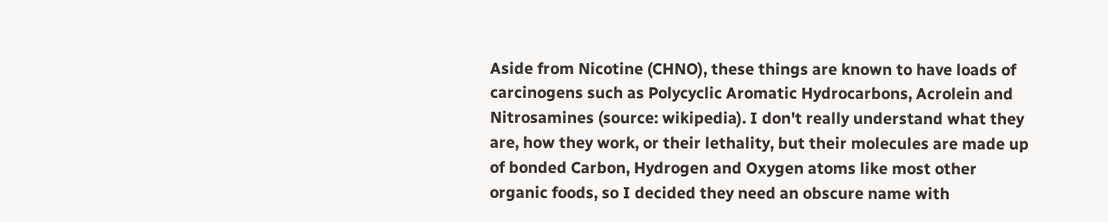Aside from Nicotine (CHNO), these things are known to have loads of carcinogens such as Polycyclic Aromatic Hydrocarbons, Acrolein and Nitrosamines (source: wikipedia). I don't really understand what they are, how they work, or their lethality, but their molecules are made up of bonded Carbon, Hydrogen and Oxygen atoms like most other organic foods, so I decided they need an obscure name with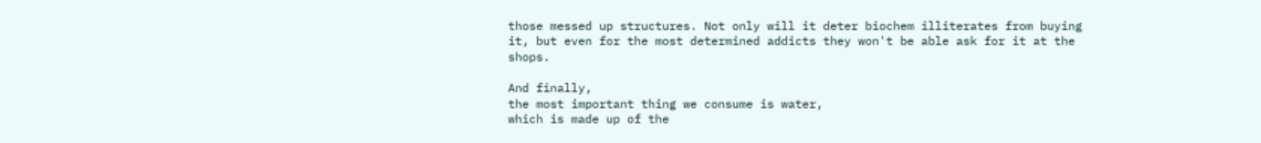those messed up structures. Not only will it deter biochem illiterates from buying it, but even for the most determined addicts they won't be able ask for it at the shops.

And finally,
the most important thing we consume is water,
which is made up of the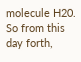molecule H20.
So from this day forth,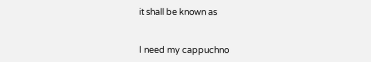it shall be known as


I need my cappuchno